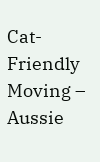Cat-Friendly Moving – Aussie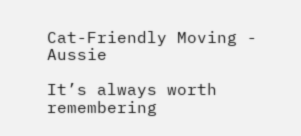Cat-Friendly Moving - Aussie

It’s always worth remembering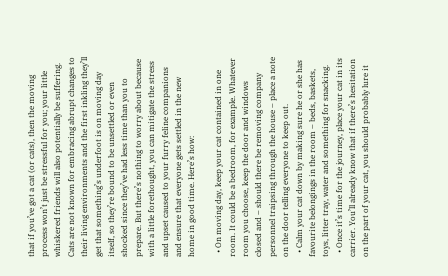that if you’ve got a cat (or cats), then the moving process won’t just be stressful for you; your little whiskered friends will also potentially be suffering. Cats are not known for embracing abrupt changes to their living environments and the first inkling they’ll get that something’s underfoot is on moving day itself, so they’re bound to be unsettled or even shocked since they’ve had less time than you to prepare. But there’s nothing to worry about because with a little forethought, you can mitigate the stress and upset caused to your furry feline companions and ensure that everyone gets settled in the new home in good time. Here’s how:

  • On moving day, keep your cat contained in one room. It could be a bedroom, for example. Whatever room you choose, keep the door and windows closed and – should there be removing company personnel traipsing through the house – place a note on the door telling everyone to keep out.
  • Calm your cat down by making sure he or she has favourite belongings in the room – beds, baskets, toys, litter tray, water and something for snacking.
  • Once it’s time for the journey, place your cat in its carrier. You’ll already know that if there’s hesitation on the part of your cat, you should probably lure it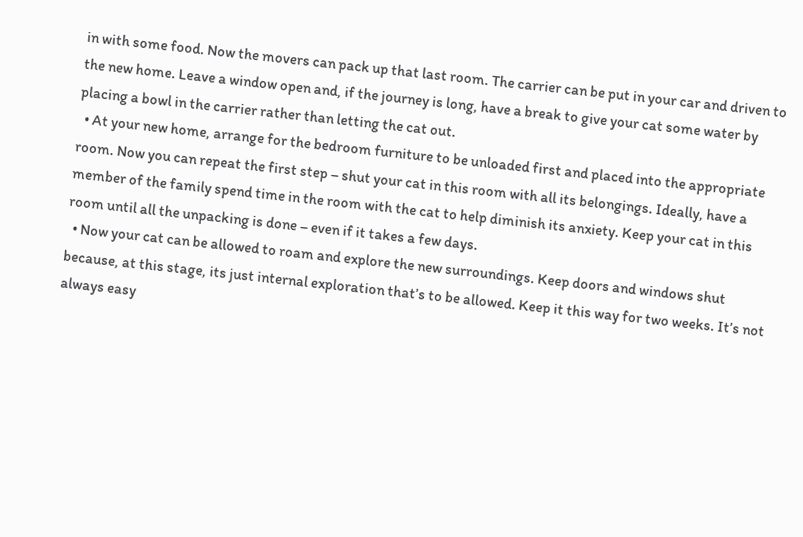in with some food. Now the movers can pack up that last room. The carrier can be put in your car and driven to the new home. Leave a window open and, if the journey is long, have a break to give your cat some water by placing a bowl in the carrier rather than letting the cat out.
  • At your new home, arrange for the bedroom furniture to be unloaded first and placed into the appropriate room. Now you can repeat the first step – shut your cat in this room with all its belongings. Ideally, have a member of the family spend time in the room with the cat to help diminish its anxiety. Keep your cat in this room until all the unpacking is done – even if it takes a few days.
  • Now your cat can be allowed to roam and explore the new surroundings. Keep doors and windows shut because, at this stage, its just internal exploration that’s to be allowed. Keep it this way for two weeks. It’s not always easy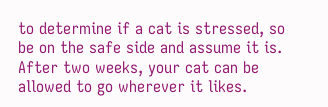to determine if a cat is stressed, so be on the safe side and assume it is. After two weeks, your cat can be allowed to go wherever it likes.